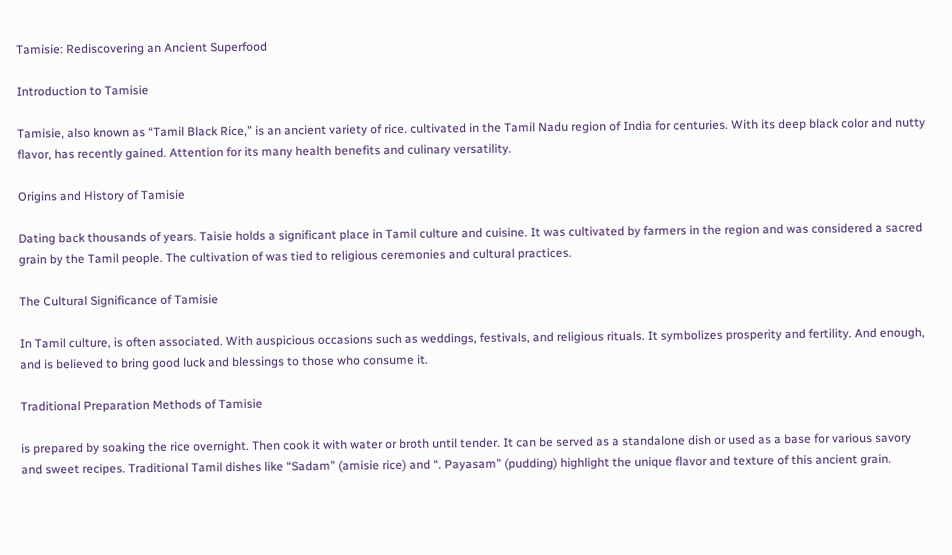Tamisie: Rediscovering an Ancient Superfood

Introduction to Tamisie

Tamisie, also known as “Tamil Black Rice,” is an ancient variety of rice. cultivated in the Tamil Nadu region of India for centuries. With its deep black color and nutty flavor, has recently gained. Attention for its many health benefits and culinary versatility.

Origins and History of Tamisie

Dating back thousands of years. Taisie holds a significant place in Tamil culture and cuisine. It was cultivated by farmers in the region and was considered a sacred grain by the Tamil people. The cultivation of was tied to religious ceremonies and cultural practices.

The Cultural Significance of Tamisie

In Tamil culture, is often associated. With auspicious occasions such as weddings, festivals, and religious rituals. It symbolizes prosperity and fertility. And enough, and is believed to bring good luck and blessings to those who consume it.

Traditional Preparation Methods of Tamisie

is prepared by soaking the rice overnight. Then cook it with water or broth until tender. It can be served as a standalone dish or used as a base for various savory and sweet recipes. Traditional Tamil dishes like “Sadam” (amisie rice) and “. Payasam” (pudding) highlight the unique flavor and texture of this ancient grain.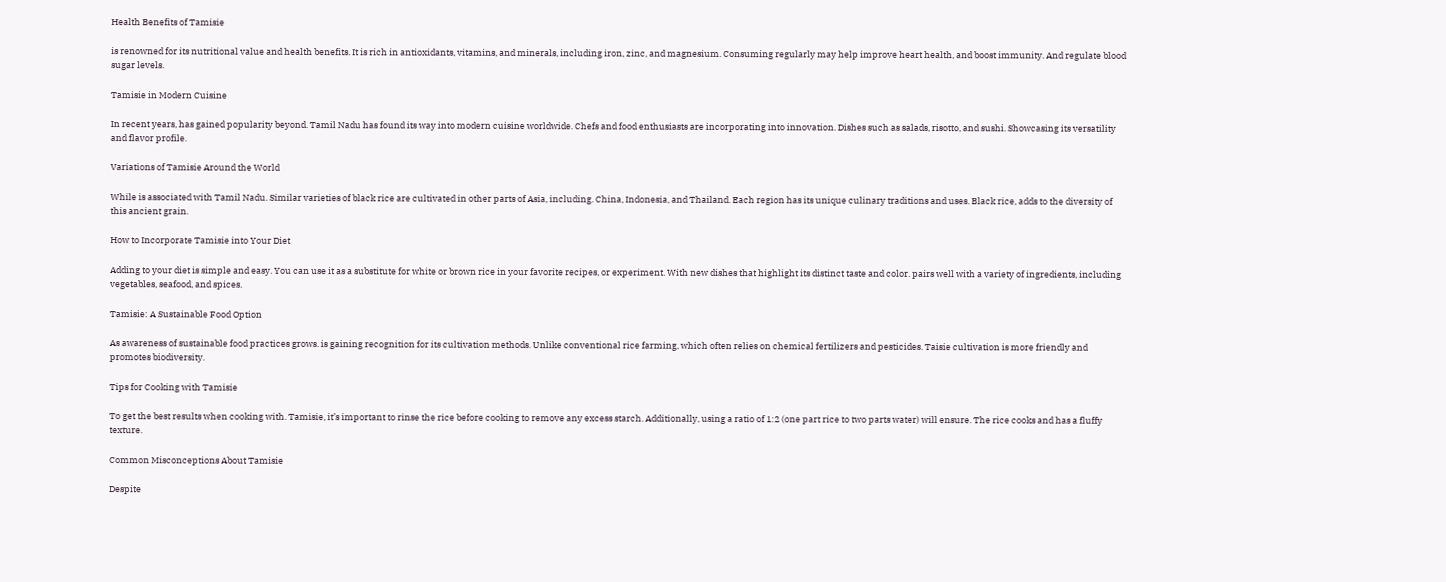Health Benefits of Tamisie

is renowned for its nutritional value and health benefits. It is rich in antioxidants, vitamins, and minerals, including iron, zinc, and magnesium. Consuming regularly may help improve heart health, and boost immunity. And regulate blood sugar levels.

Tamisie in Modern Cuisine

In recent years, has gained popularity beyond. Tamil Nadu has found its way into modern cuisine worldwide. Chefs and food enthusiasts are incorporating into innovation. Dishes such as salads, risotto, and sushi. Showcasing its versatility and flavor profile.

Variations of Tamisie Around the World

While is associated with Tamil Nadu. Similar varieties of black rice are cultivated in other parts of Asia, including. China, Indonesia, and Thailand. Each region has its unique culinary traditions and uses. Black rice, adds to the diversity of this ancient grain.

How to Incorporate Tamisie into Your Diet

Adding to your diet is simple and easy. You can use it as a substitute for white or brown rice in your favorite recipes, or experiment. With new dishes that highlight its distinct taste and color. pairs well with a variety of ingredients, including vegetables, seafood, and spices.

Tamisie: A Sustainable Food Option

As awareness of sustainable food practices grows. is gaining recognition for its cultivation methods. Unlike conventional rice farming, which often relies on chemical fertilizers and pesticides. Taisie cultivation is more friendly and promotes biodiversity.

Tips for Cooking with Tamisie

To get the best results when cooking with. Tamisie, it’s important to rinse the rice before cooking to remove any excess starch. Additionally, using a ratio of 1:2 (one part rice to two parts water) will ensure. The rice cooks and has a fluffy texture.

Common Misconceptions About Tamisie

Despite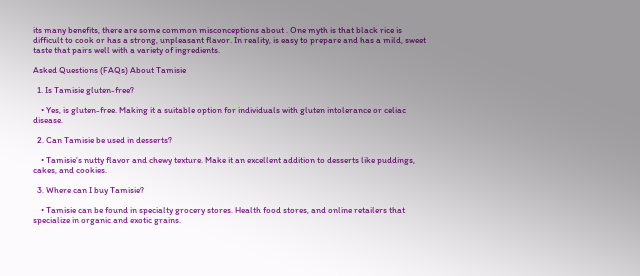its many benefits, there are some common misconceptions about . One myth is that black rice is difficult to cook or has a strong, unpleasant flavor. In reality, is easy to prepare and has a mild, sweet taste that pairs well with a variety of ingredients.

Asked Questions (FAQs) About Tamisie

  1. Is Tamisie gluten-free?

    • Yes, is gluten-free. Making it a suitable option for individuals with gluten intolerance or celiac disease.

  2. Can Tamisie be used in desserts?

    • Tamisie’s nutty flavor and chewy texture. Make it an excellent addition to desserts like puddings, cakes, and cookies.

  3. Where can I buy Tamisie?

    • Tamisie can be found in specialty grocery stores. Health food stores, and online retailers that specialize in organic and exotic grains.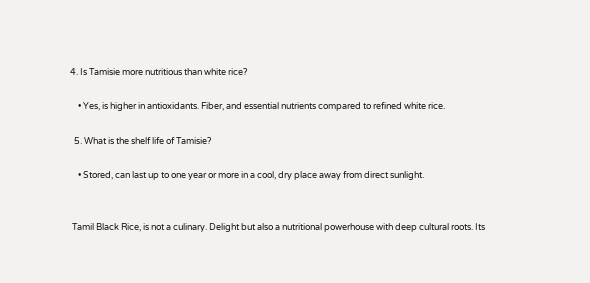4. Is Tamisie more nutritious than white rice?

    • Yes, is higher in antioxidants. Fiber, and essential nutrients compared to refined white rice.

  5. What is the shelf life of Tamisie?

    • Stored, can last up to one year or more in a cool, dry place away from direct sunlight.


 Tamil Black Rice, is not a culinary. Delight but also a nutritional powerhouse with deep cultural roots. Its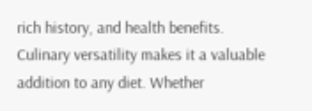rich history, and health benefits. Culinary versatility makes it a valuable addition to any diet. Whether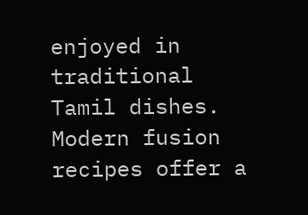enjoyed in traditional Tamil dishes. Modern fusion recipes offer a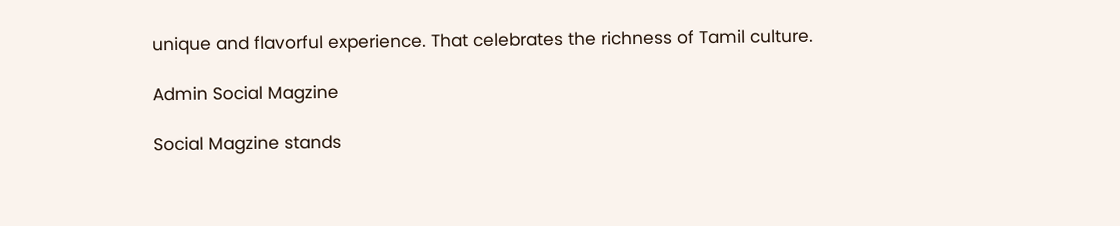unique and flavorful experience. That celebrates the richness of Tamil culture.

Admin Social Magzine

Social Magzine stands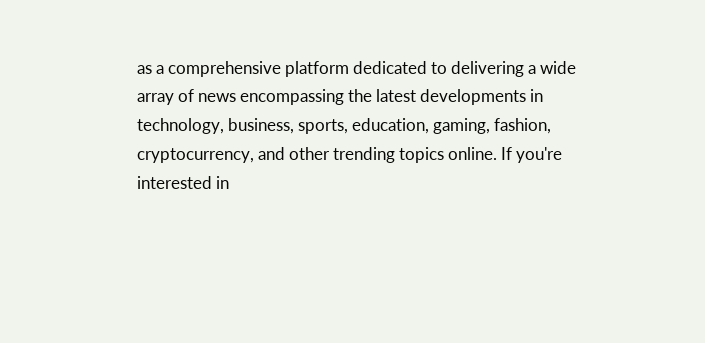as a comprehensive platform dedicated to delivering a wide array of news encompassing the latest developments in technology, business, sports, education, gaming, fashion, cryptocurrency, and other trending topics online. If you're interested in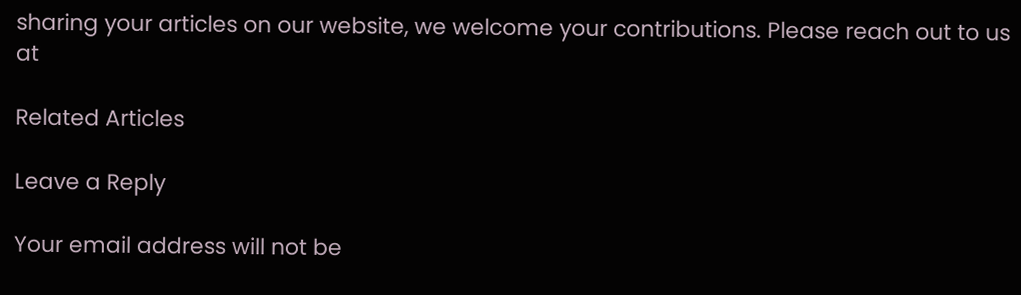sharing your articles on our website, we welcome your contributions. Please reach out to us at

Related Articles

Leave a Reply

Your email address will not be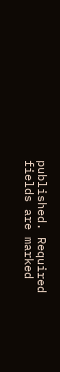published. Required fields are marked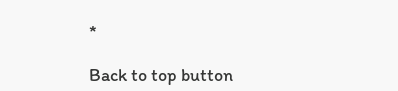*

Back to top button